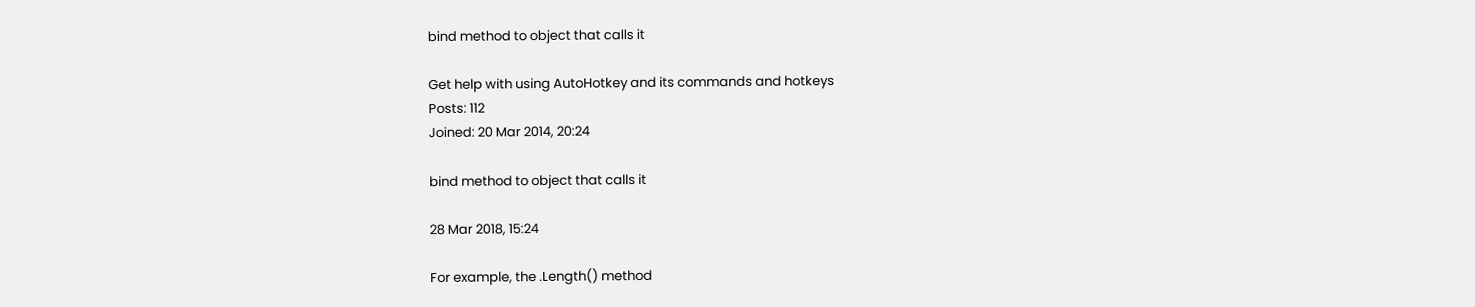bind method to object that calls it

Get help with using AutoHotkey and its commands and hotkeys
Posts: 112
Joined: 20 Mar 2014, 20:24

bind method to object that calls it

28 Mar 2018, 15:24

For example, the .Length() method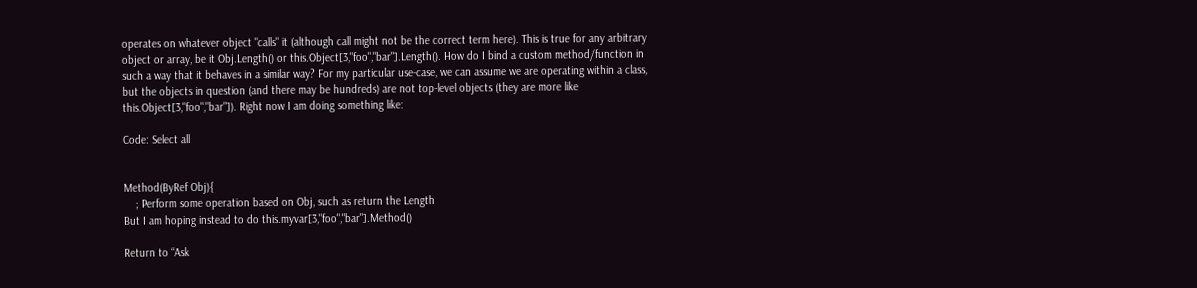operates on whatever object "calls" it (although call might not be the correct term here). This is true for any arbitrary object or array, be it Obj.Length() or this.Object[3,"foo","bar"].Length(). How do I bind a custom method/function in such a way that it behaves in a similar way? For my particular use-case, we can assume we are operating within a class, but the objects in question (and there may be hundreds) are not top-level objects (they are more like this.Object[3,"foo","bar"]). Right now I am doing something like:

Code: Select all


Method(ByRef Obj){
    ; Perform some operation based on Obj, such as return the Length
But I am hoping instead to do this.myvar[3,"foo","bar"].Method()

Return to “Ask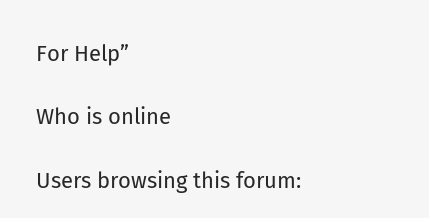For Help”

Who is online

Users browsing this forum: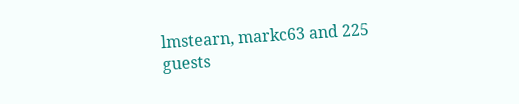lmstearn, markc63 and 225 guests